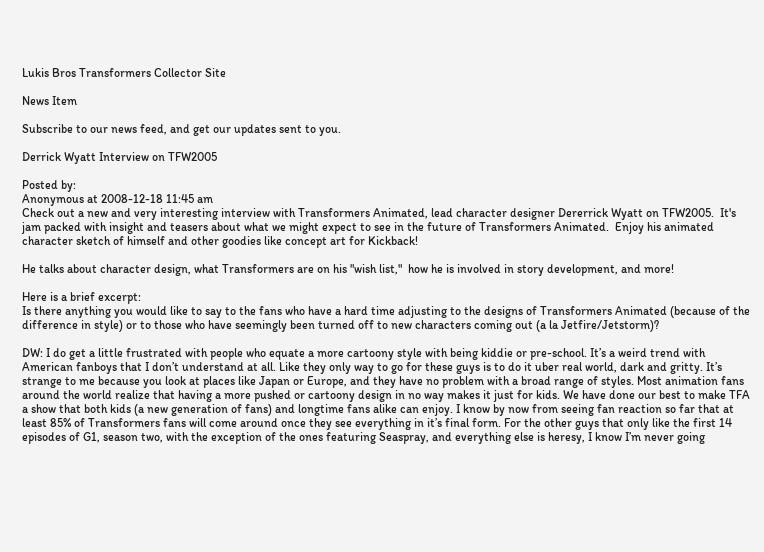Lukis Bros Transformers Collector Site

News Item

Subscribe to our news feed, and get our updates sent to you.

Derrick Wyatt Interview on TFW2005

Posted by:
Anonymous at 2008-12-18 11:45 am
Check out a new and very interesting interview with Transformers Animated, lead character designer Dererrick Wyatt on TFW2005.  It's jam packed with insight and teasers about what we might expect to see in the future of Transformers Animated.  Enjoy his animated character sketch of himself and other goodies like concept art for Kickback!

He talks about character design, what Transformers are on his "wish list,"  how he is involved in story development, and more!

Here is a brief excerpt:
Is there anything you would like to say to the fans who have a hard time adjusting to the designs of Transformers Animated (because of the difference in style) or to those who have seemingly been turned off to new characters coming out (a la Jetfire/Jetstorm)?

DW: I do get a little frustrated with people who equate a more cartoony style with being kiddie or pre-school. It’s a weird trend with American fanboys that I don’t understand at all. Like they only way to go for these guys is to do it uber real world, dark and gritty. It’s strange to me because you look at places like Japan or Europe, and they have no problem with a broad range of styles. Most animation fans around the world realize that having a more pushed or cartoony design in no way makes it just for kids. We have done our best to make TFA a show that both kids (a new generation of fans) and longtime fans alike can enjoy. I know by now from seeing fan reaction so far that at least 85% of Transformers fans will come around once they see everything in it’s final form. For the other guys that only like the first 14 episodes of G1, season two, with the exception of the ones featuring Seaspray, and everything else is heresy, I know I’m never going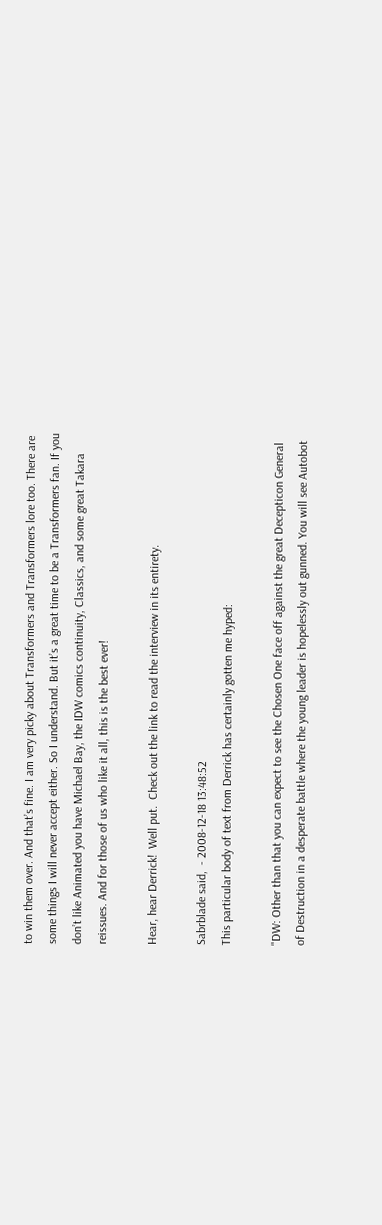to win them over. And that’s fine. I am very picky about Transformers and Transformers lore too. There are some things I will never accept either. So I understand. But it’s a great time to be a Transformers fan. If you don’t like Animated you have Michael Bay, the IDW comics continuity, Classics, and some great Takara reissues. And for those of us who like it all, this is the best ever!

Hear, hear Derrick!  Well put.  Check out the link to read the interview in its entirety.

Sabrblade said,  - 2008-12-18 13:48:52
This particular body of text from Derrick has certainly gotten me hyped:

"DW: Other than that you can expect to see the Chosen One face off against the great Decepticon General of Destruction in a desperate battle where the young leader is hopelessly out gunned. You will see Autobot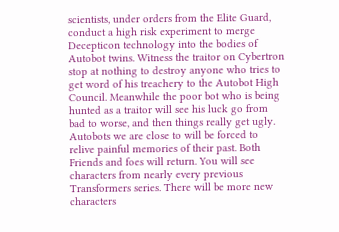scientists, under orders from the Elite Guard, conduct a high risk experiment to merge Decepticon technology into the bodies of Autobot twins. Witness the traitor on Cybertron stop at nothing to destroy anyone who tries to get word of his treachery to the Autobot High Council. Meanwhile the poor bot who is being hunted as a traitor will see his luck go from bad to worse, and then things really get ugly. Autobots we are close to will be forced to relive painful memories of their past. Both Friends and foes will return. You will see characters from nearly every previous Transformers series. There will be more new characters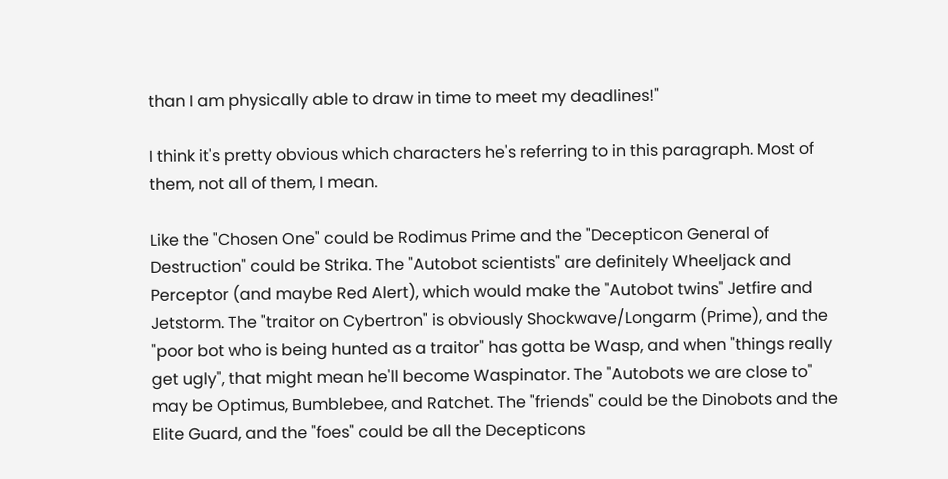than I am physically able to draw in time to meet my deadlines!"

I think it's pretty obvious which characters he's referring to in this paragraph. Most of them, not all of them, I mean.

Like the "Chosen One" could be Rodimus Prime and the "Decepticon General of Destruction" could be Strika. The "Autobot scientists" are definitely Wheeljack and Perceptor (and maybe Red Alert), which would make the "Autobot twins" Jetfire and Jetstorm. The "traitor on Cybertron" is obviously Shockwave/Longarm (Prime), and the "poor bot who is being hunted as a traitor" has gotta be Wasp, and when "things really get ugly", that might mean he'll become Waspinator. The "Autobots we are close to" may be Optimus, Bumblebee, and Ratchet. The "friends" could be the Dinobots and the Elite Guard, and the "foes" could be all the Decepticons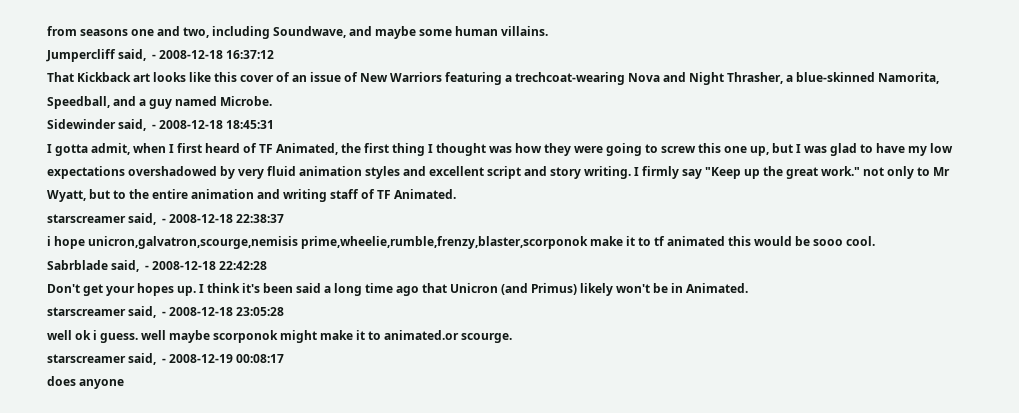from seasons one and two, including Soundwave, and maybe some human villains.
Jumpercliff said,  - 2008-12-18 16:37:12
That Kickback art looks like this cover of an issue of New Warriors featuring a trechcoat-wearing Nova and Night Thrasher, a blue-skinned Namorita, Speedball, and a guy named Microbe.
Sidewinder said,  - 2008-12-18 18:45:31
I gotta admit, when I first heard of TF Animated, the first thing I thought was how they were going to screw this one up, but I was glad to have my low expectations overshadowed by very fluid animation styles and excellent script and story writing. I firmly say "Keep up the great work." not only to Mr Wyatt, but to the entire animation and writing staff of TF Animated.
starscreamer said,  - 2008-12-18 22:38:37
i hope unicron,galvatron,scourge,nemisis prime,wheelie,rumble,frenzy,blaster,scorponok make it to tf animated this would be sooo cool.
Sabrblade said,  - 2008-12-18 22:42:28
Don't get your hopes up. I think it's been said a long time ago that Unicron (and Primus) likely won't be in Animated.
starscreamer said,  - 2008-12-18 23:05:28
well ok i guess. well maybe scorponok might make it to animated.or scourge.
starscreamer said,  - 2008-12-19 00:08:17
does anyone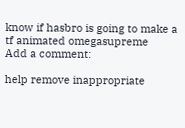know if hasbro is going to make a tf animated omegasupreme
Add a comment:

help remove inappropriate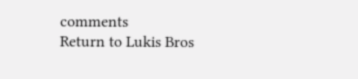comments
Return to Lukis Bros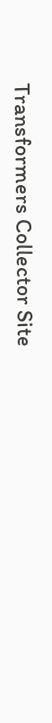Transformers Collector Site